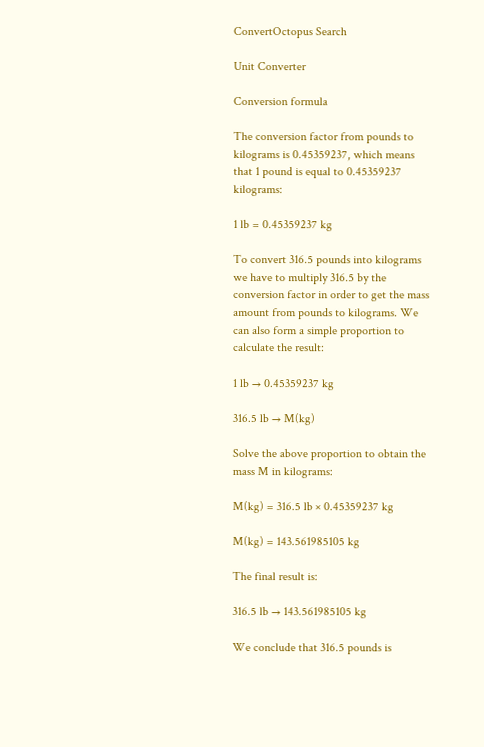ConvertOctopus Search

Unit Converter

Conversion formula

The conversion factor from pounds to kilograms is 0.45359237, which means that 1 pound is equal to 0.45359237 kilograms:

1 lb = 0.45359237 kg

To convert 316.5 pounds into kilograms we have to multiply 316.5 by the conversion factor in order to get the mass amount from pounds to kilograms. We can also form a simple proportion to calculate the result:

1 lb → 0.45359237 kg

316.5 lb → M(kg)

Solve the above proportion to obtain the mass M in kilograms:

M(kg) = 316.5 lb × 0.45359237 kg

M(kg) = 143.561985105 kg

The final result is:

316.5 lb → 143.561985105 kg

We conclude that 316.5 pounds is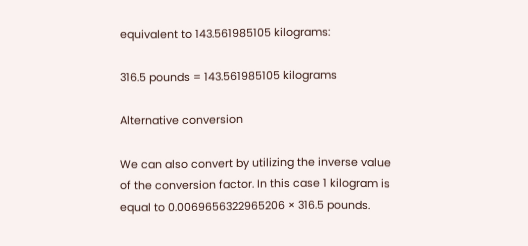equivalent to 143.561985105 kilograms:

316.5 pounds = 143.561985105 kilograms

Alternative conversion

We can also convert by utilizing the inverse value of the conversion factor. In this case 1 kilogram is equal to 0.0069656322965206 × 316.5 pounds.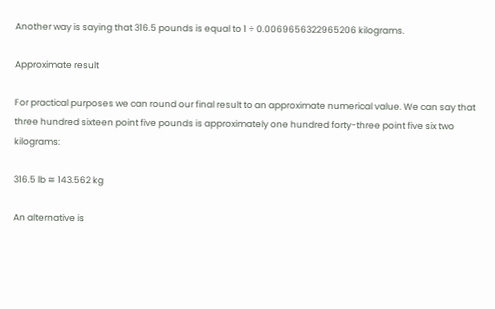Another way is saying that 316.5 pounds is equal to 1 ÷ 0.0069656322965206 kilograms.

Approximate result

For practical purposes we can round our final result to an approximate numerical value. We can say that three hundred sixteen point five pounds is approximately one hundred forty-three point five six two kilograms:

316.5 lb ≅ 143.562 kg

An alternative is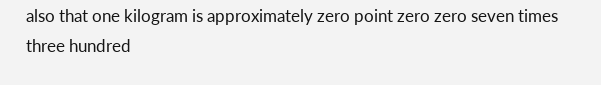also that one kilogram is approximately zero point zero zero seven times three hundred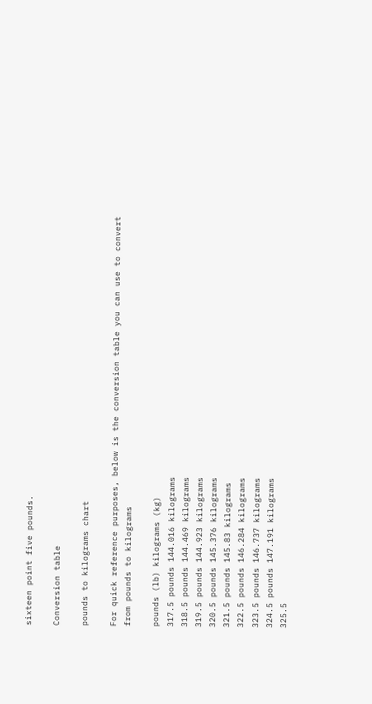sixteen point five pounds.

Conversion table

pounds to kilograms chart

For quick reference purposes, below is the conversion table you can use to convert from pounds to kilograms

pounds (lb) kilograms (kg)
317.5 pounds 144.016 kilograms
318.5 pounds 144.469 kilograms
319.5 pounds 144.923 kilograms
320.5 pounds 145.376 kilograms
321.5 pounds 145.83 kilograms
322.5 pounds 146.284 kilograms
323.5 pounds 146.737 kilograms
324.5 pounds 147.191 kilograms
325.5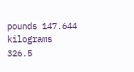pounds 147.644 kilograms
326.5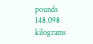pounds 148.098 kilograms